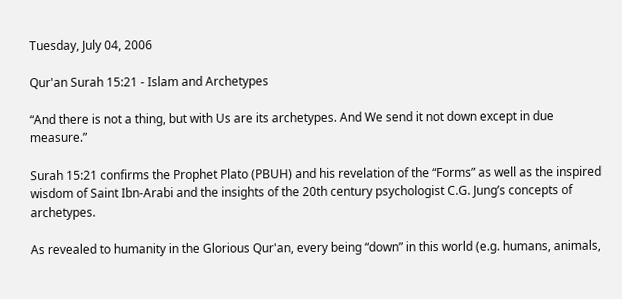Tuesday, July 04, 2006

Qur'an Surah 15:21 - Islam and Archetypes

“And there is not a thing, but with Us are its archetypes. And We send it not down except in due measure.”

Surah 15:21 confirms the Prophet Plato (PBUH) and his revelation of the “Forms” as well as the inspired wisdom of Saint Ibn-Arabi and the insights of the 20th century psychologist C.G. Jung’s concepts of archetypes.

As revealed to humanity in the Glorious Qur'an, every being “down” in this world (e.g. humans, animals,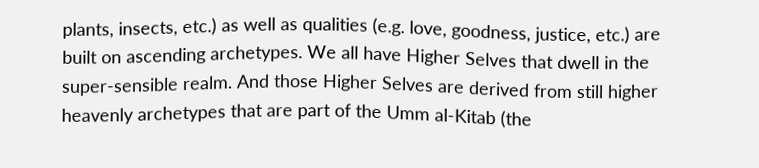plants, insects, etc.) as well as qualities (e.g. love, goodness, justice, etc.) are built on ascending archetypes. We all have Higher Selves that dwell in the super-sensible realm. And those Higher Selves are derived from still higher heavenly archetypes that are part of the Umm al-Kitab (the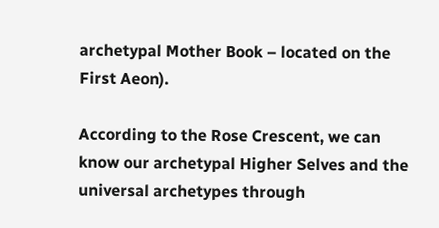archetypal Mother Book – located on the First Aeon).

According to the Rose Crescent, we can know our archetypal Higher Selves and the universal archetypes through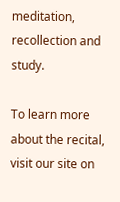meditation, recollection and study.

To learn more about the recital, visit our site on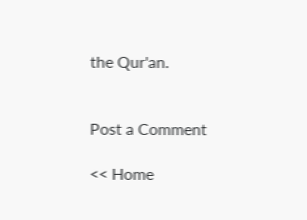the Qur'an.


Post a Comment

<< Home